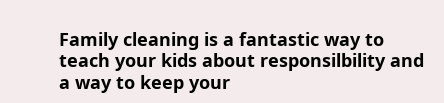Family cleaning is a fantastic way to teach your kids about responsilbility and a way to keep your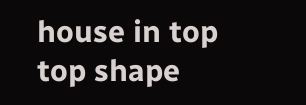house in top top shape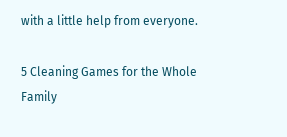with a little help from everyone.

5 Cleaning Games for the Whole Family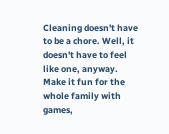Cleaning doesn't have to be a chore. Well, it doesn't have to feel like one, anyway. Make it fun for the whole family with games,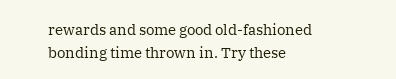rewards and some good old-fashioned bonding time thrown in. Try these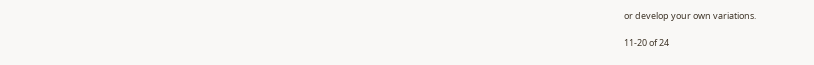or develop your own variations.

11-20 of 24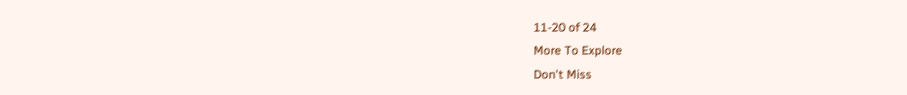11-20 of 24
More To Explore
Don't Miss